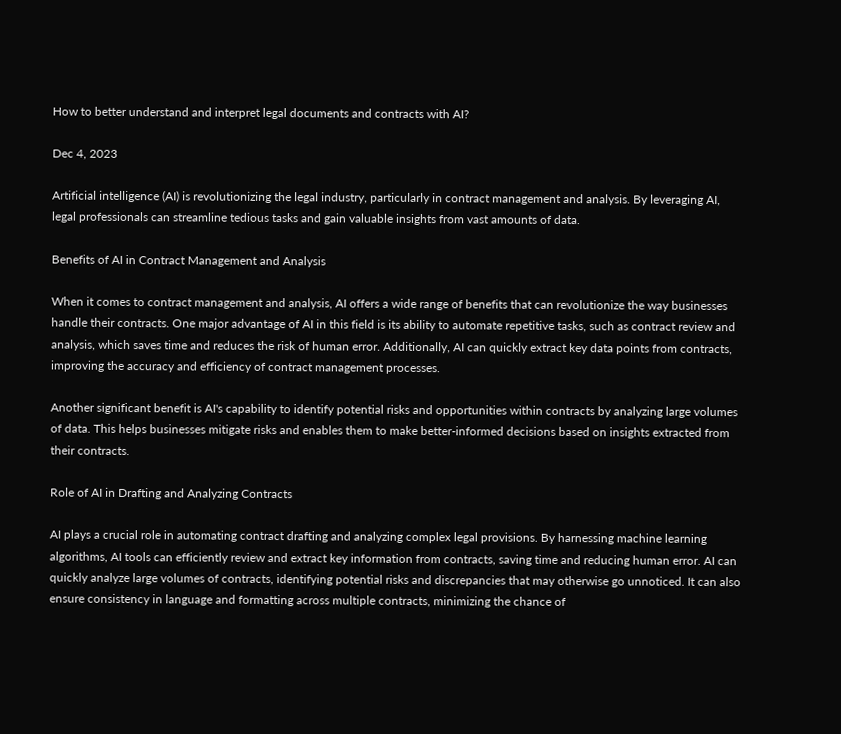How to better understand and interpret legal documents and contracts with AI?

Dec 4, 2023

Artificial intelligence (AI) is revolutionizing the legal industry, particularly in contract management and analysis. By leveraging AI, legal professionals can streamline tedious tasks and gain valuable insights from vast amounts of data.

Benefits of AI in Contract Management and Analysis

When it comes to contract management and analysis, AI offers a wide range of benefits that can revolutionize the way businesses handle their contracts. One major advantage of AI in this field is its ability to automate repetitive tasks, such as contract review and analysis, which saves time and reduces the risk of human error. Additionally, AI can quickly extract key data points from contracts, improving the accuracy and efficiency of contract management processes.

Another significant benefit is AI's capability to identify potential risks and opportunities within contracts by analyzing large volumes of data. This helps businesses mitigate risks and enables them to make better-informed decisions based on insights extracted from their contracts.

Role of AI in Drafting and Analyzing Contracts

AI plays a crucial role in automating contract drafting and analyzing complex legal provisions. By harnessing machine learning algorithms, AI tools can efficiently review and extract key information from contracts, saving time and reducing human error. AI can quickly analyze large volumes of contracts, identifying potential risks and discrepancies that may otherwise go unnoticed. It can also ensure consistency in language and formatting across multiple contracts, minimizing the chance of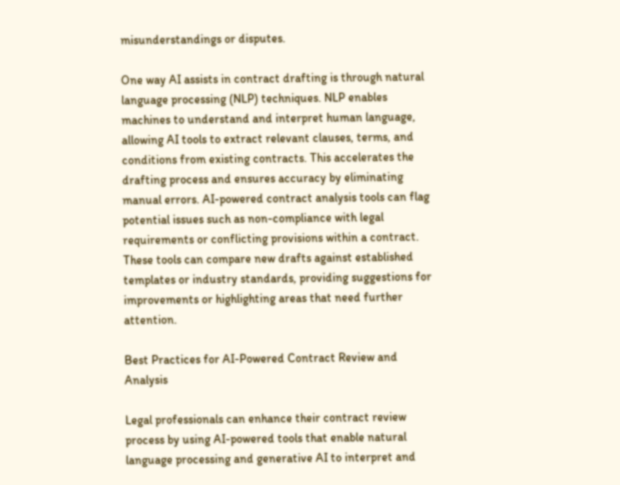misunderstandings or disputes.

One way AI assists in contract drafting is through natural language processing (NLP) techniques. NLP enables machines to understand and interpret human language, allowing AI tools to extract relevant clauses, terms, and conditions from existing contracts. This accelerates the drafting process and ensures accuracy by eliminating manual errors. AI-powered contract analysis tools can flag potential issues such as non-compliance with legal requirements or conflicting provisions within a contract. These tools can compare new drafts against established templates or industry standards, providing suggestions for improvements or highlighting areas that need further attention.

Best Practices for AI-Powered Contract Review and Analysis

Legal professionals can enhance their contract review process by using AI-powered tools that enable natural language processing and generative AI to interpret and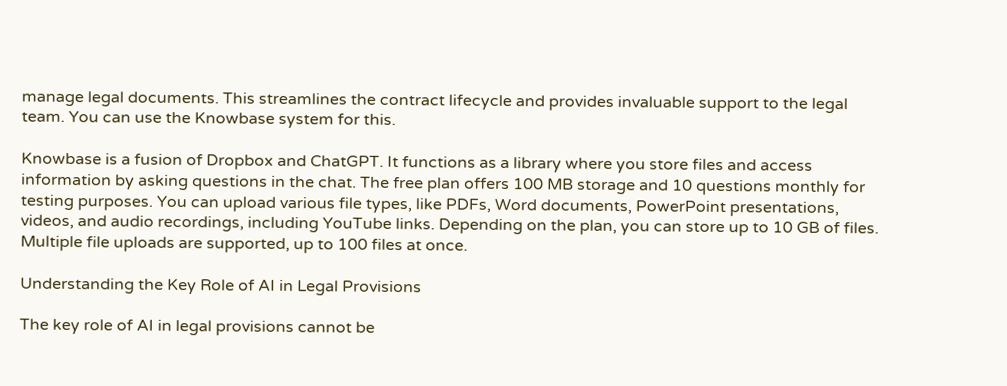manage legal documents. This streamlines the contract lifecycle and provides invaluable support to the legal team. You can use the Knowbase system for this.

Knowbase is a fusion of Dropbox and ChatGPT. It functions as a library where you store files and access information by asking questions in the chat. The free plan offers 100 MB storage and 10 questions monthly for testing purposes. You can upload various file types, like PDFs, Word documents, PowerPoint presentations, videos, and audio recordings, including YouTube links. Depending on the plan, you can store up to 10 GB of files. Multiple file uploads are supported, up to 100 files at once.

Understanding the Key Role of AI in Legal Provisions

The key role of AI in legal provisions cannot be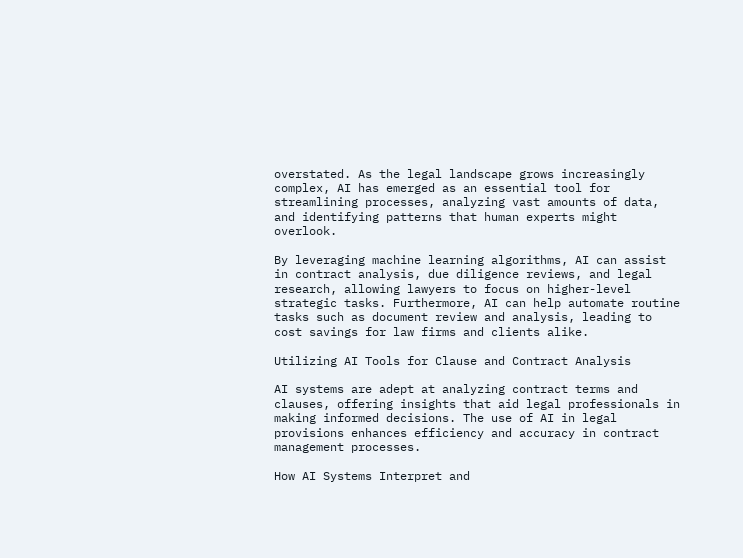overstated. As the legal landscape grows increasingly complex, AI has emerged as an essential tool for streamlining processes, analyzing vast amounts of data, and identifying patterns that human experts might overlook.

By leveraging machine learning algorithms, AI can assist in contract analysis, due diligence reviews, and legal research, allowing lawyers to focus on higher-level strategic tasks. Furthermore, AI can help automate routine tasks such as document review and analysis, leading to cost savings for law firms and clients alike.

Utilizing AI Tools for Clause and Contract Analysis

AI systems are adept at analyzing contract terms and clauses, offering insights that aid legal professionals in making informed decisions. The use of AI in legal provisions enhances efficiency and accuracy in contract management processes.

How AI Systems Interpret and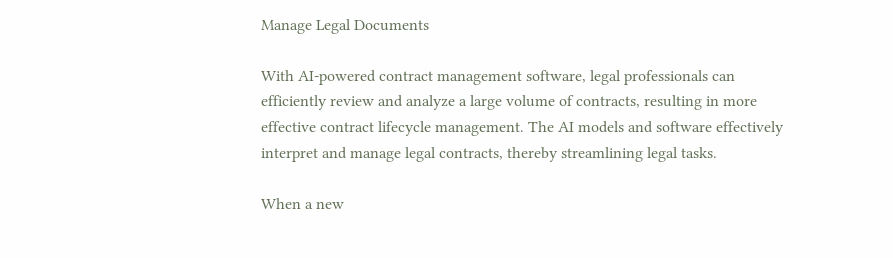Manage Legal Documents

With AI-powered contract management software, legal professionals can efficiently review and analyze a large volume of contracts, resulting in more effective contract lifecycle management. The AI models and software effectively interpret and manage legal contracts, thereby streamlining legal tasks.

When a new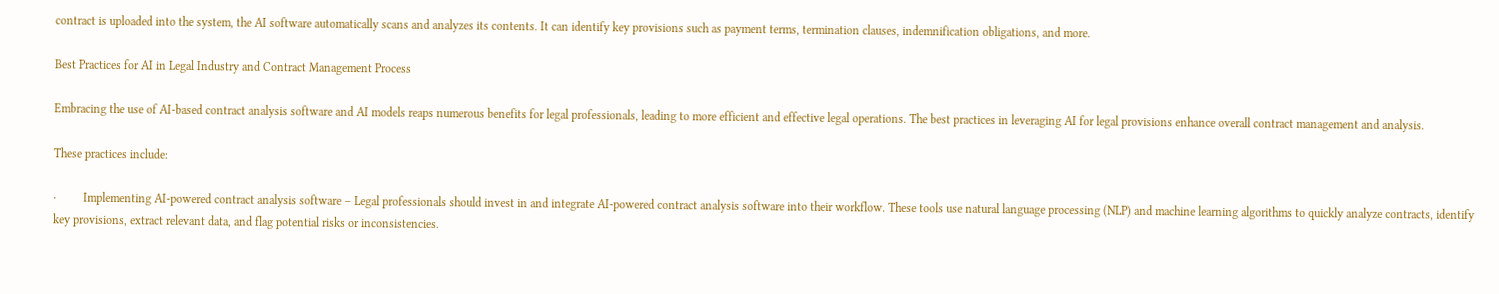contract is uploaded into the system, the AI software automatically scans and analyzes its contents. It can identify key provisions such as payment terms, termination clauses, indemnification obligations, and more.

Best Practices for AI in Legal Industry and Contract Management Process

Embracing the use of AI-based contract analysis software and AI models reaps numerous benefits for legal professionals, leading to more efficient and effective legal operations. The best practices in leveraging AI for legal provisions enhance overall contract management and analysis.

These practices include:

·         Implementing AI-powered contract analysis software – Legal professionals should invest in and integrate AI-powered contract analysis software into their workflow. These tools use natural language processing (NLP) and machine learning algorithms to quickly analyze contracts, identify key provisions, extract relevant data, and flag potential risks or inconsistencies.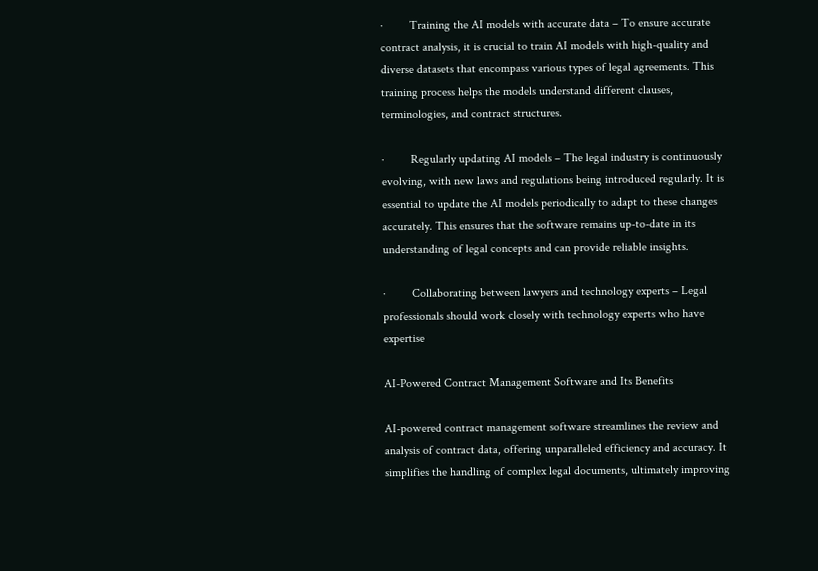·         Training the AI models with accurate data – To ensure accurate contract analysis, it is crucial to train AI models with high-quality and diverse datasets that encompass various types of legal agreements. This training process helps the models understand different clauses, terminologies, and contract structures.

·         Regularly updating AI models – The legal industry is continuously evolving, with new laws and regulations being introduced regularly. It is essential to update the AI models periodically to adapt to these changes accurately. This ensures that the software remains up-to-date in its understanding of legal concepts and can provide reliable insights.

·         Collaborating between lawyers and technology experts – Legal professionals should work closely with technology experts who have expertise

AI-Powered Contract Management Software and Its Benefits

AI-powered contract management software streamlines the review and analysis of contract data, offering unparalleled efficiency and accuracy. It simplifies the handling of complex legal documents, ultimately improving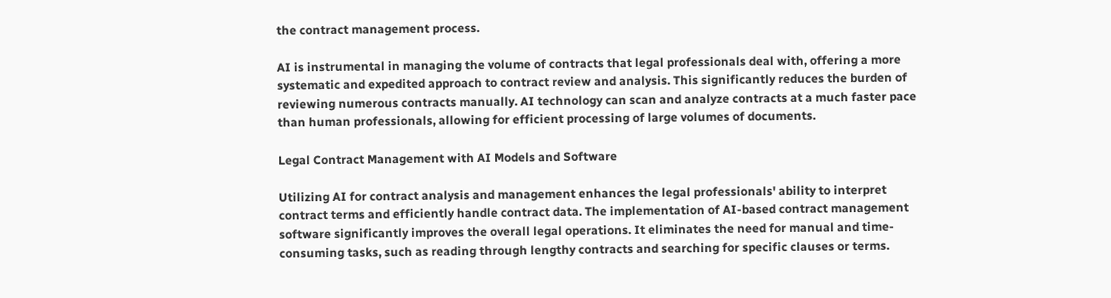the contract management process.

AI is instrumental in managing the volume of contracts that legal professionals deal with, offering a more systematic and expedited approach to contract review and analysis. This significantly reduces the burden of reviewing numerous contracts manually. AI technology can scan and analyze contracts at a much faster pace than human professionals, allowing for efficient processing of large volumes of documents.

Legal Contract Management with AI Models and Software

Utilizing AI for contract analysis and management enhances the legal professionals' ability to interpret contract terms and efficiently handle contract data. The implementation of AI-based contract management software significantly improves the overall legal operations. It eliminates the need for manual and time-consuming tasks, such as reading through lengthy contracts and searching for specific clauses or terms.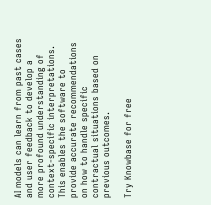AI models can learn from past cases and user feedback to develop a more profound understanding of context-specific interpretations. This enables the software to provide accurate recommendations on how to handle specific contractual situations based on previous outcomes.

Try Knowbase for free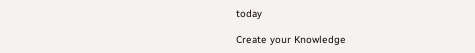today

Create your Knowledge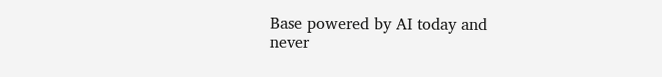Base powered by AI today and
never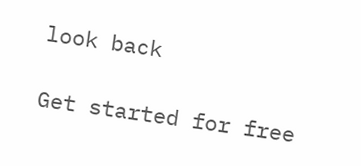look back

Get started for free